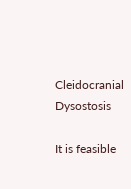Cleidocranial Dysostosis

It is feasible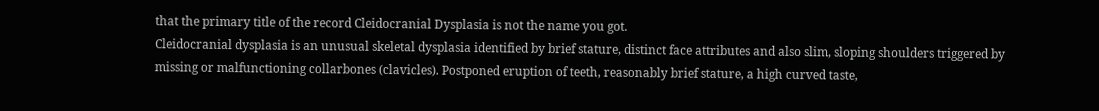that the primary title of the record Cleidocranial Dysplasia is not the name you got.
Cleidocranial dysplasia is an unusual skeletal dysplasia identified by brief stature, distinct face attributes and also slim, sloping shoulders triggered by missing or malfunctioning collarbones (clavicles). Postponed eruption of teeth, reasonably brief stature, a high curved taste,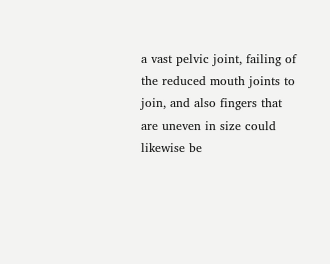a vast pelvic joint, failing of the reduced mouth joints to join, and also fingers that are uneven in size could likewise be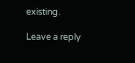existing.

Leave a reply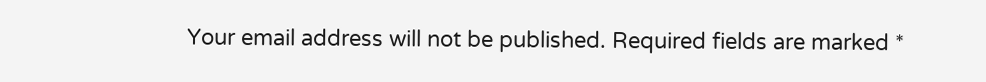Your email address will not be published. Required fields are marked *